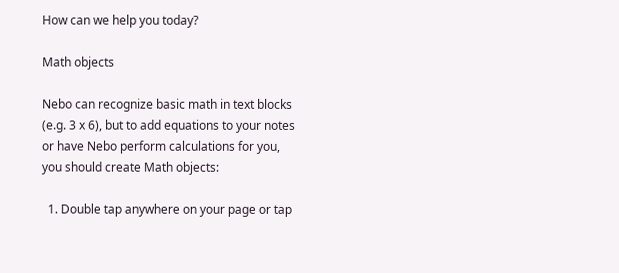How can we help you today?

Math objects

Nebo can recognize basic math in text blocks (e.g. 3 x 6), but to add equations to your notes or have Nebo perform calculations for you, you should create Math objects:

  1. Double tap anywhere on your page or tap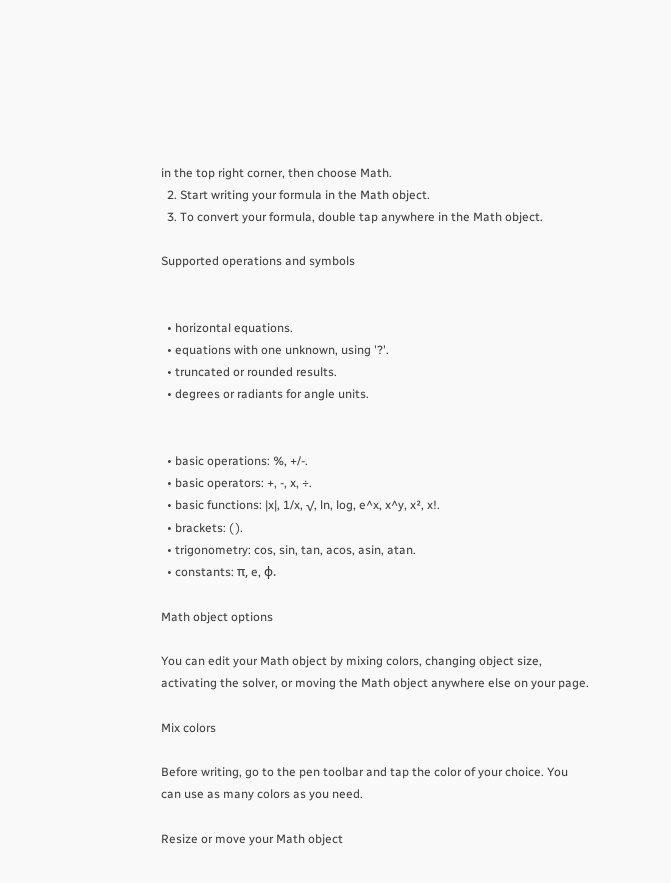in the top right corner, then choose Math.
  2. Start writing your formula in the Math object.
  3. To convert your formula, double tap anywhere in the Math object.

Supported operations and symbols


  • horizontal equations.
  • equations with one unknown, using '?'.
  • truncated or rounded results.
  • degrees or radiants for angle units.


  • basic operations: %, +/-.
  • basic operators: +, -, x, ÷.
  • basic functions: |x|, 1/x, √, ln, log, e^x, x^y, x², x!.
  • brackets: ( ).
  • trigonometry: cos, sin, tan, acos, asin, atan.
  • constants: π, e, φ.

Math object options

You can edit your Math object by mixing colors, changing object size, activating the solver, or moving the Math object anywhere else on your page.

Mix colors

Before writing, go to the pen toolbar and tap the color of your choice. You can use as many colors as you need.

Resize or move your Math object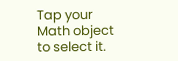Tap your Math object to select it.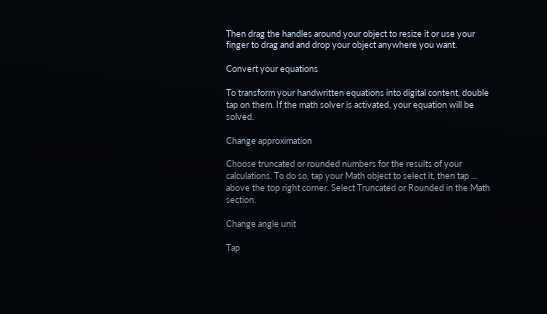Then drag the handles around your object to resize it or use your finger to drag and and drop your object anywhere you want.

Convert your equations

To transform your handwritten equations into digital content, double tap on them. If the math solver is activated, your equation will be solved.

Change approximation

Choose truncated or rounded numbers for the results of your calculations. To do so, tap your Math object to select it, then tap ... above the top right corner. Select Truncated or Rounded in the Math section.

Change angle unit

Tap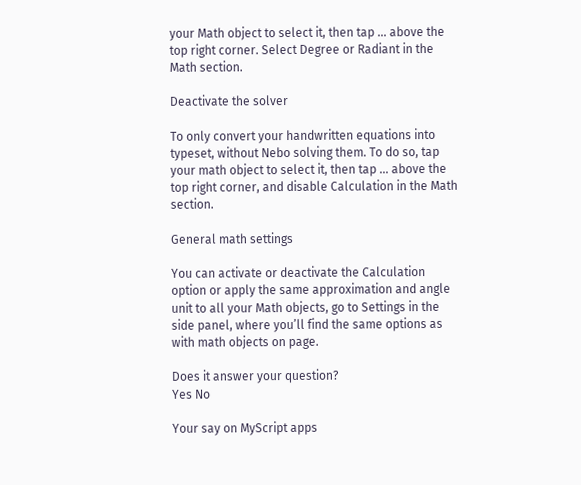your Math object to select it, then tap ... above the top right corner. Select Degree or Radiant in the Math section.

Deactivate the solver

To only convert your handwritten equations into typeset, without Nebo solving them. To do so, tap your math object to select it, then tap ... above the top right corner, and disable Calculation in the Math section.

General math settings

You can activate or deactivate the Calculation option or apply the same approximation and angle unit to all your Math objects, go to Settings in the side panel, where you’ll find the same options as with math objects on page.

Does it answer your question?
Yes No

Your say on MyScript apps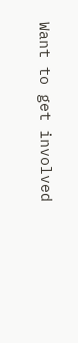Want to get involved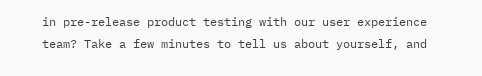in pre-release product testing with our user experience team? Take a few minutes to tell us about yourself, and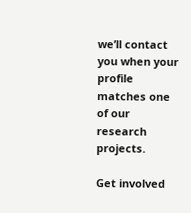we’ll contact you when your profile matches one of our research projects.

Get involved